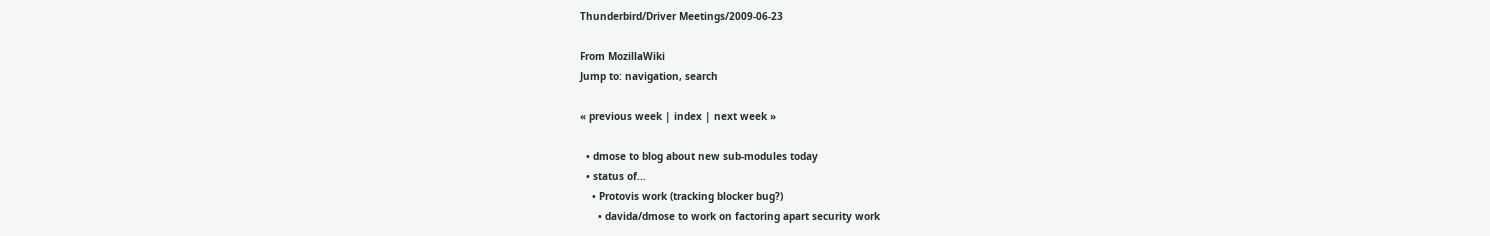Thunderbird/Driver Meetings/2009-06-23

From MozillaWiki
Jump to: navigation, search

« previous week | index | next week »

  • dmose to blog about new sub-modules today
  • status of...
    • Protovis work (tracking blocker bug?)
      • davida/dmose to work on factoring apart security work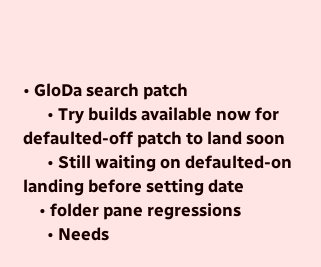• GloDa search patch
      • Try builds available now for defaulted-off patch to land soon
      • Still waiting on defaulted-on landing before setting date
    • folder pane regressions
      • Needs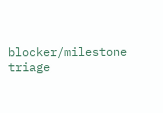blocker/milestone triage